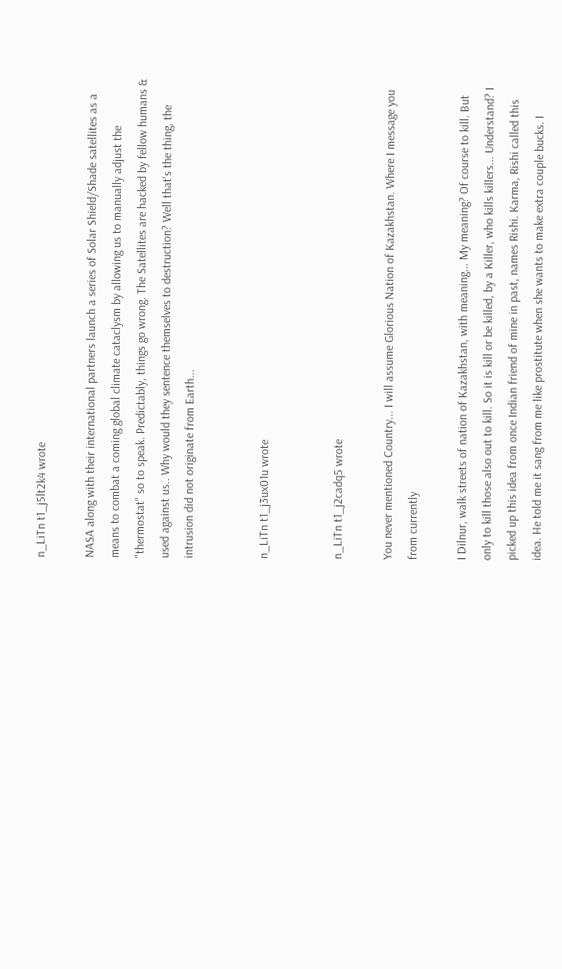n_LiTn t1_j5lt2k4 wrote

NASA along with their international partners launch a series of Solar Shield/Shade satellites as a means to combat a coming global climate cataclysm by allowing us to manually adjust the "thermostat" so to speak. Predictably, things go wrong. The Satellites are hacked by fellow humans & used against us.. Why would they sentence themselves to destruction? Well that's the thing, the intrusion did not originate from Earth...


n_LiTn t1_j3ux01u wrote


n_LiTn t1_j2cadq5 wrote

You never mentioned Country... I will assume Glorious Nation of Kazakhstan. Where I message you from currently

I Dilnur, walk streets of nation of Kazakhstan, with meaning... My meaning? Of course to kill. But only to kill those also out to kill. So it is kill or be killed, by a Killer, who kills killers... Understand? I picked up this idea from once Indian friend of mine in past, names Rishi. Karma, Rishi called this idea. He told me it sang from me like prostitute when she wants to make extra couple bucks. I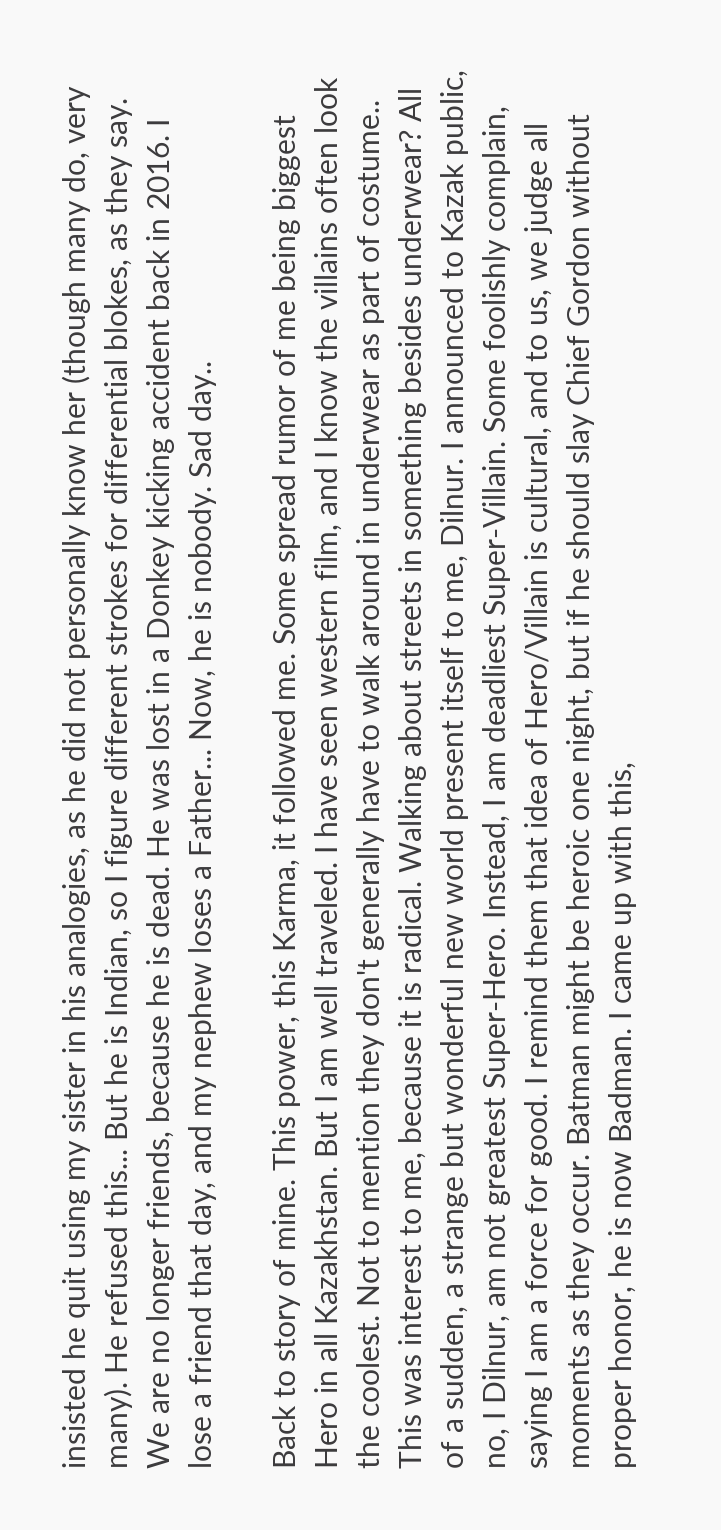insisted he quit using my sister in his analogies, as he did not personally know her (though many do, very many). He refused this... But he is Indian, so I figure different strokes for differential blokes, as they say. We are no longer friends, because he is dead. He was lost in a Donkey kicking accident back in 2016. I lose a friend that day, and my nephew loses a Father... Now, he is nobody. Sad day..

Back to story of mine. This power, this Karma, it followed me. Some spread rumor of me being biggest Hero in all Kazakhstan. But I am well traveled. I have seen western film, and I know the villains often look the coolest. Not to mention they don't generally have to walk around in underwear as part of costume.. This was interest to me, because it is radical. Walking about streets in something besides underwear? All of a sudden, a strange but wonderful new world present itself to me, Dilnur. I announced to Kazak public, no, I Dilnur, am not greatest Super-Hero. Instead, I am deadliest Super-Villain. Some foolishly complain, saying I am a force for good. I remind them that idea of Hero/Villain is cultural, and to us, we judge all moments as they occur. Batman might be heroic one night, but if he should slay Chief Gordon without proper honor, he is now Badman. I came up with this,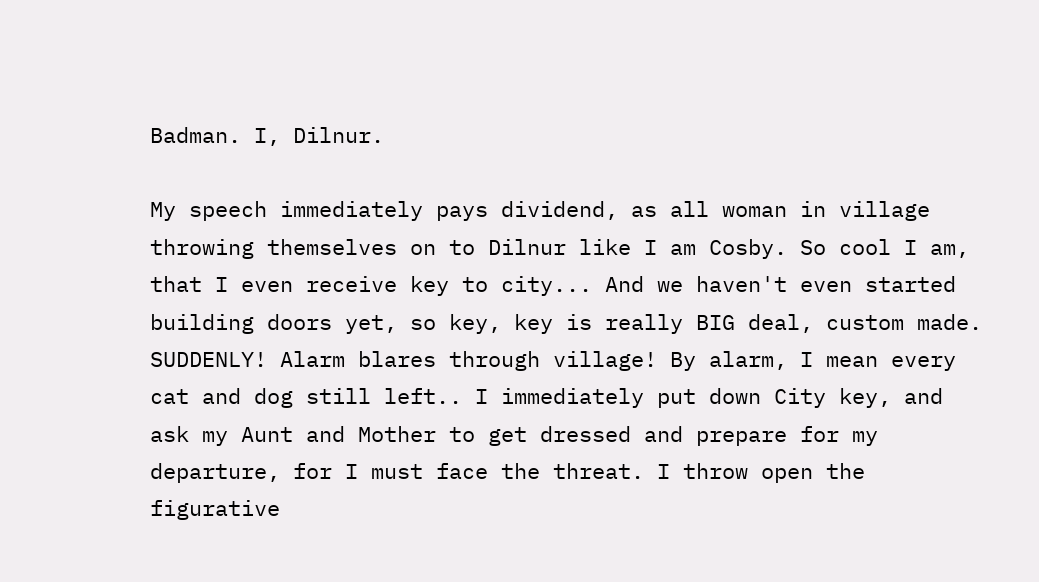Badman. I, Dilnur.

My speech immediately pays dividend, as all woman in village throwing themselves on to Dilnur like I am Cosby. So cool I am, that I even receive key to city... And we haven't even started building doors yet, so key, key is really BIG deal, custom made. SUDDENLY! Alarm blares through village! By alarm, I mean every cat and dog still left.. I immediately put down City key, and ask my Aunt and Mother to get dressed and prepare for my departure, for I must face the threat. I throw open the figurative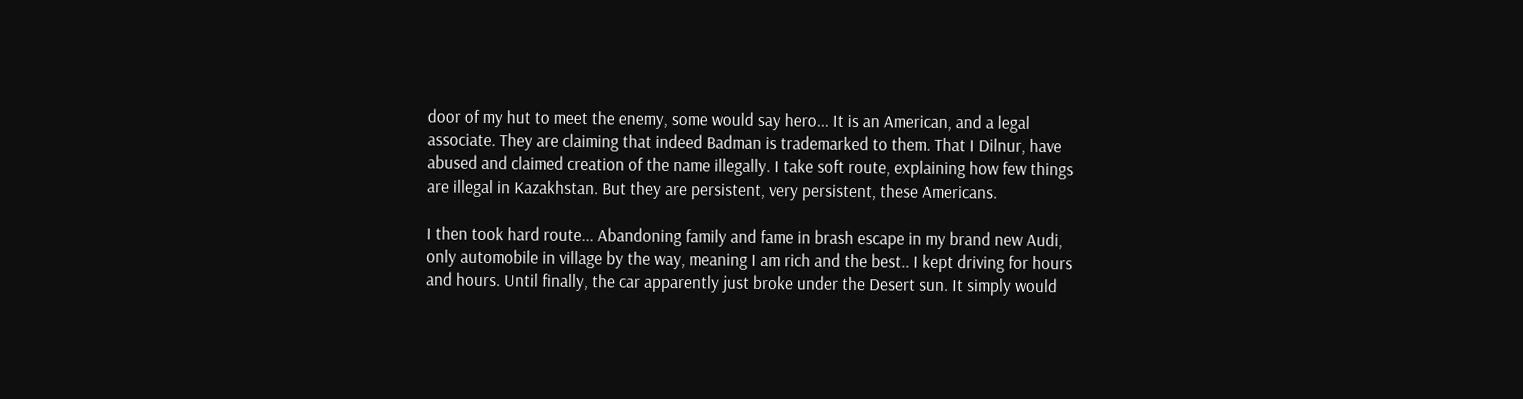door of my hut to meet the enemy, some would say hero... It is an American, and a legal associate. They are claiming that indeed Badman is trademarked to them. That I Dilnur, have abused and claimed creation of the name illegally. I take soft route, explaining how few things are illegal in Kazakhstan. But they are persistent, very persistent, these Americans.

I then took hard route... Abandoning family and fame in brash escape in my brand new Audi, only automobile in village by the way, meaning I am rich and the best.. I kept driving for hours and hours. Until finally, the car apparently just broke under the Desert sun. It simply would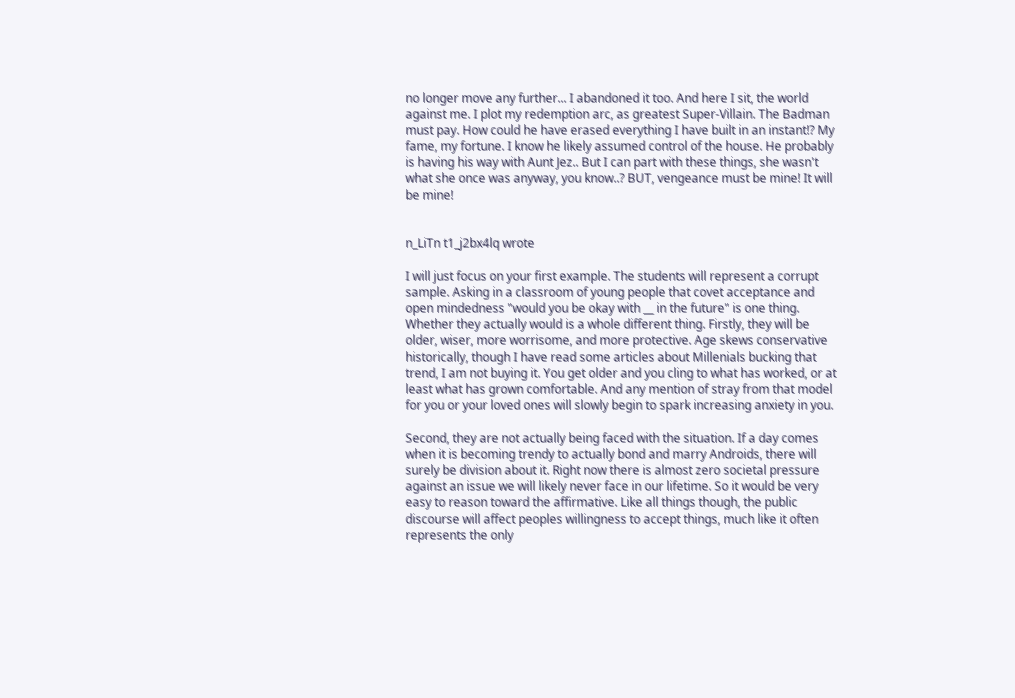no longer move any further... I abandoned it too. And here I sit, the world against me. I plot my redemption arc, as greatest Super-Villain. The Badman must pay. How could he have erased everything I have built in an instant!? My fame, my fortune. I know he likely assumed control of the house. He probably is having his way with Aunt Jez.. But I can part with these things, she wasn't what she once was anyway, you know..? BUT, vengeance must be mine! It will be mine!


n_LiTn t1_j2bx4lq wrote

I will just focus on your first example. The students will represent a corrupt sample. Asking in a classroom of young people that covet acceptance and open mindedness "would you be okay with __ in the future" is one thing. Whether they actually would is a whole different thing. Firstly, they will be older, wiser, more worrisome, and more protective. Age skews conservative historically, though I have read some articles about Millenials bucking that trend, I am not buying it. You get older and you cling to what has worked, or at least what has grown comfortable. And any mention of stray from that model for you or your loved ones will slowly begin to spark increasing anxiety in you.

Second, they are not actually being faced with the situation. If a day comes when it is becoming trendy to actually bond and marry Androids, there will surely be division about it. Right now there is almost zero societal pressure against an issue we will likely never face in our lifetime. So it would be very easy to reason toward the affirmative. Like all things though, the public discourse will affect peoples willingness to accept things, much like it often represents the only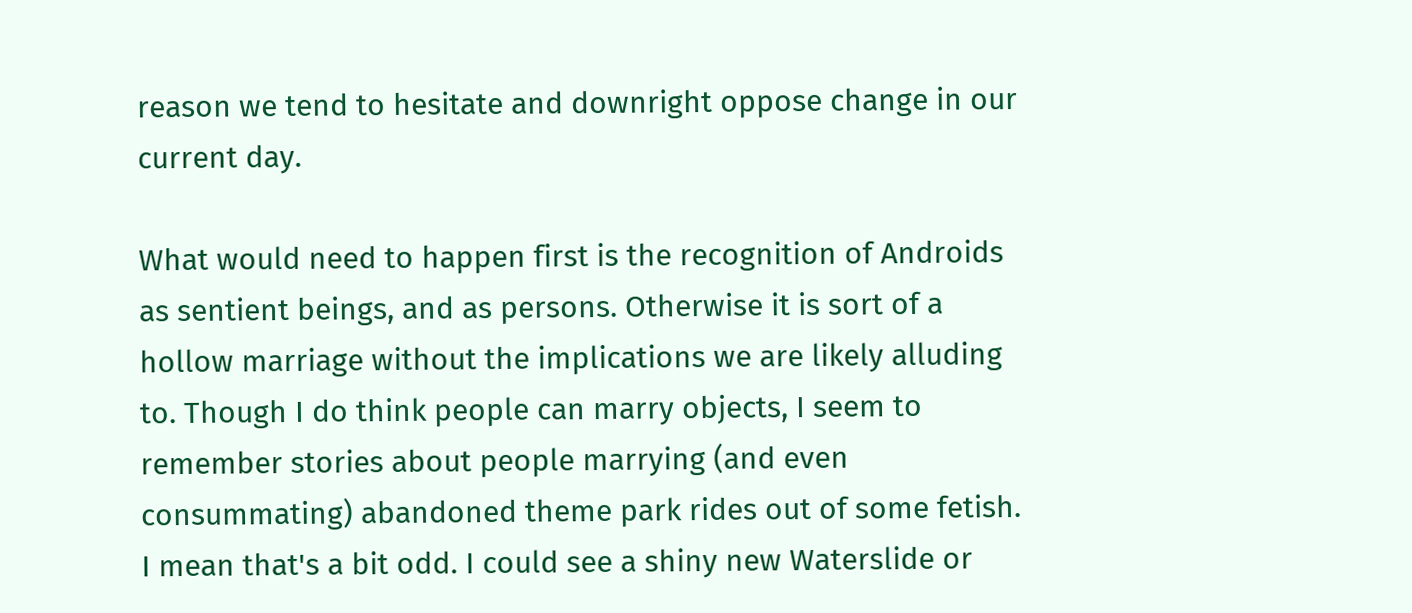reason we tend to hesitate and downright oppose change in our current day.

What would need to happen first is the recognition of Androids as sentient beings, and as persons. Otherwise it is sort of a hollow marriage without the implications we are likely alluding to. Though I do think people can marry objects, I seem to remember stories about people marrying (and even consummating) abandoned theme park rides out of some fetish. I mean that's a bit odd. I could see a shiny new Waterslide or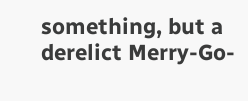something, but a derelict Merry-Go-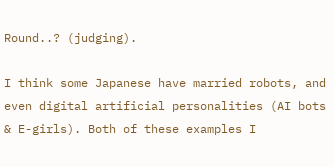Round..? (judging).

I think some Japanese have married robots, and even digital artificial personalities (AI bots & E-girls). Both of these examples I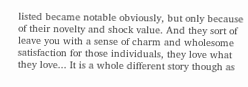listed became notable obviously, but only because of their novelty and shock value. And they sort of leave you with a sense of charm and wholesome satisfaction for those individuals, they love what they love... It is a whole different story though as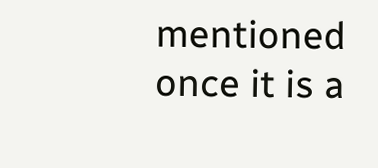mentioned once it is a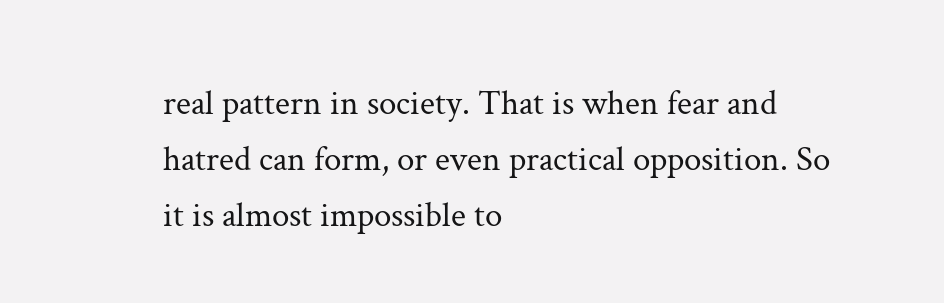real pattern in society. That is when fear and hatred can form, or even practical opposition. So it is almost impossible to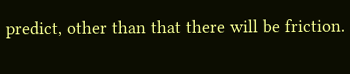predict, other than that there will be friction.